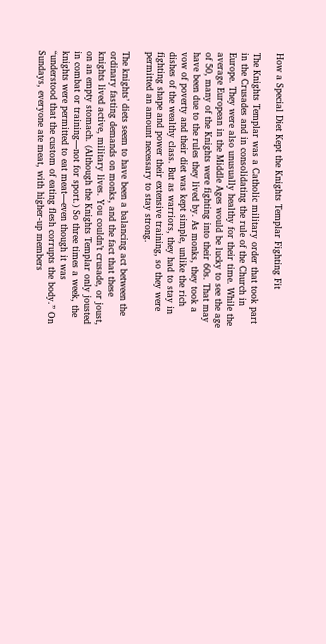How a Special Diet Kept the Knights Templar Fighting Fit

The Knights Templar was a Catholic military order that took part in the Crusades and in consolidating the rule of the Church in Europe. They were also unusually healthy for their time. While the average European in the Middle Ages would be lucky to see the age of 50, many of the Knights were fighting into their 60s. That may have been due to the rules they lived by. As monks, they took a vow of poverty and their diet was kept simple, unlike the rich dishes of the wealthy class. But as warriors, they had to stay in fighting shape and power their extensive training, so they were permitted an amount necessary to stay strong.

The knights’ diets seem to have been a balancing act between the ordinary fasting demands on monks, and the fact that these knights lived active, military lives. You couldn’t crusade, or joust, on an empty stomach. (Although the Knights Templar only jousted in combat or training—not for sport.) So three times a week, the knights were permitted to eat meat—even though it was “understood that the custom of eating flesh corrupts the body.” On Sundays, everyone ate meat, with higher-up members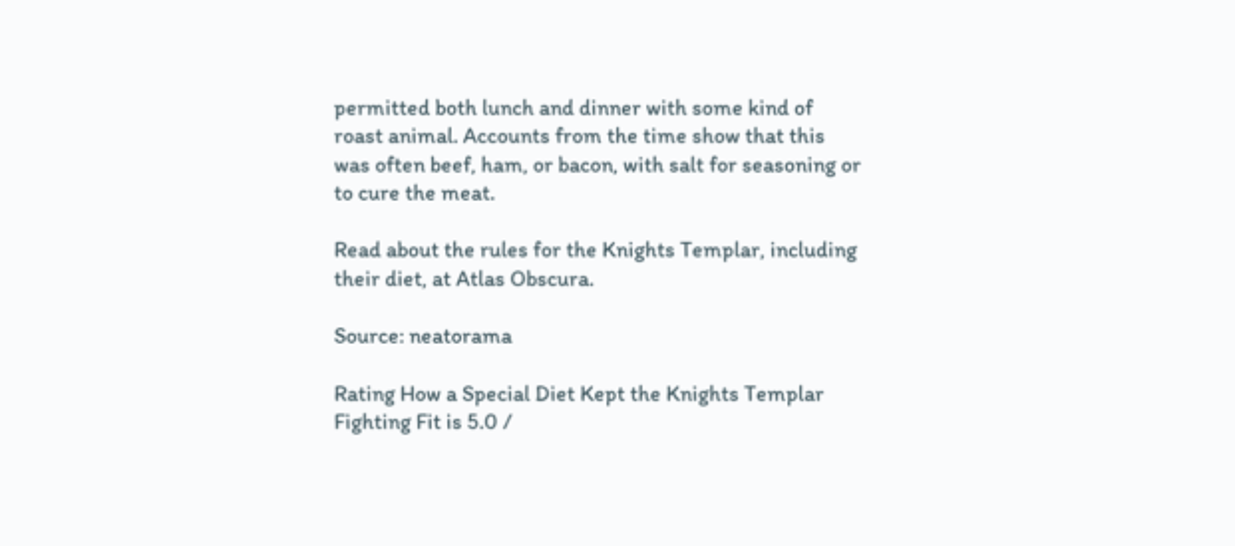permitted both lunch and dinner with some kind of roast animal. Accounts from the time show that this was often beef, ham, or bacon, with salt for seasoning or to cure the meat.

Read about the rules for the Knights Templar, including their diet, at Atlas Obscura.

Source: neatorama

Rating How a Special Diet Kept the Knights Templar Fighting Fit is 5.0 /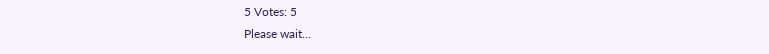5 Votes: 5
Please wait...